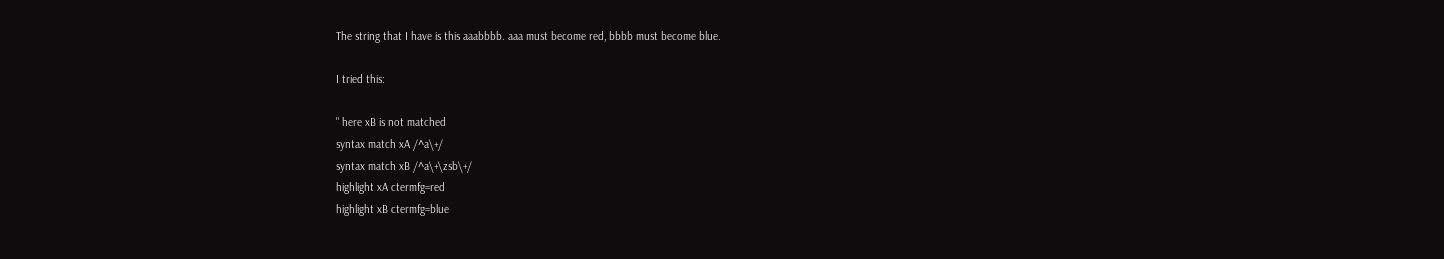The string that I have is this aaabbbb. aaa must become red, bbbb must become blue.

I tried this:

" here xB is not matched
syntax match xA /^a\+/
syntax match xB /^a\+\zsb\+/
highlight xA ctermfg=red
highlight xB ctermfg=blue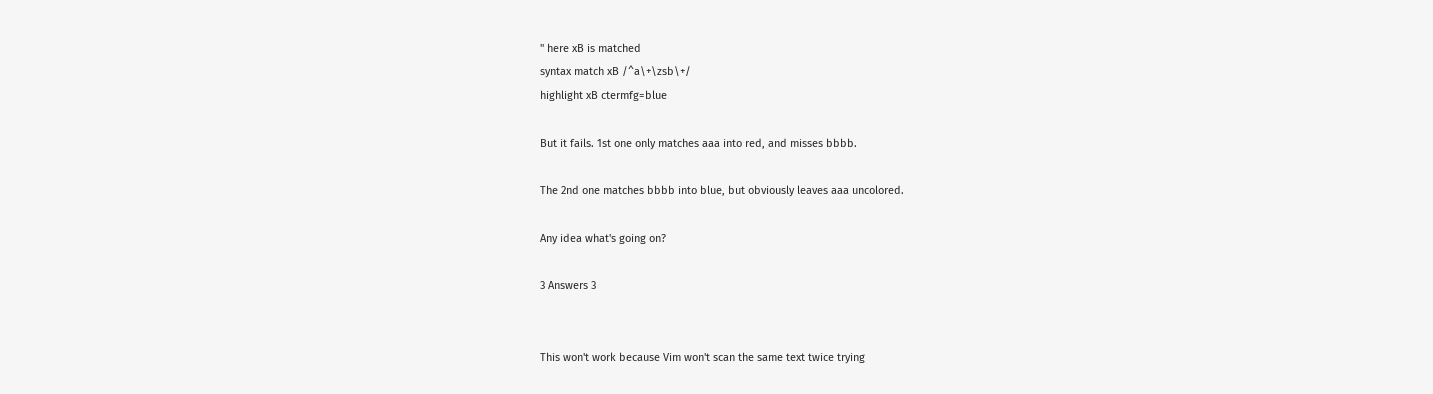" here xB is matched
syntax match xB /^a\+\zsb\+/
highlight xB ctermfg=blue

But it fails. 1st one only matches aaa into red, and misses bbbb.

The 2nd one matches bbbb into blue, but obviously leaves aaa uncolored.

Any idea what's going on?

3 Answers 3


This won't work because Vim won't scan the same text twice trying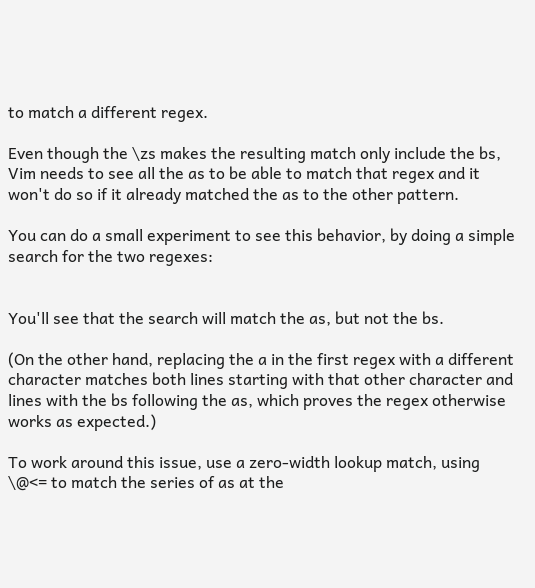to match a different regex.

Even though the \zs makes the resulting match only include the bs, Vim needs to see all the as to be able to match that regex and it won't do so if it already matched the as to the other pattern.

You can do a small experiment to see this behavior, by doing a simple search for the two regexes:


You'll see that the search will match the as, but not the bs.

(On the other hand, replacing the a in the first regex with a different character matches both lines starting with that other character and lines with the bs following the as, which proves the regex otherwise works as expected.)

To work around this issue, use a zero-width lookup match, using \@<= to match the series of as at the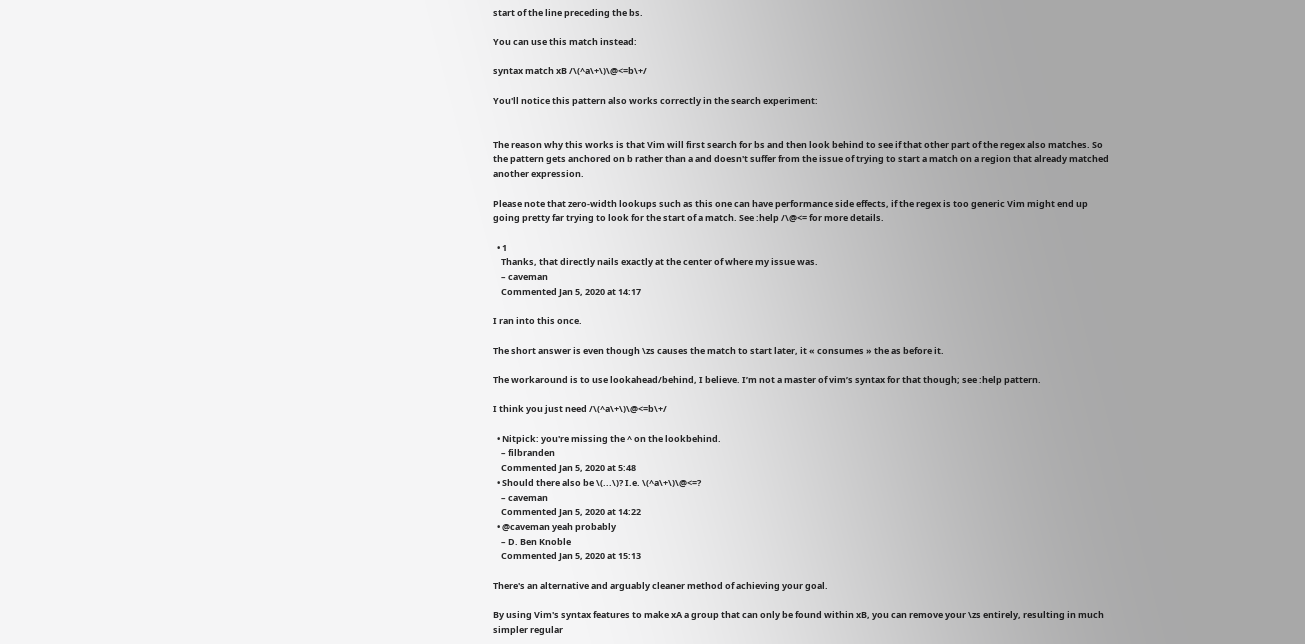start of the line preceding the bs.

You can use this match instead:

syntax match xB /\(^a\+\)\@<=b\+/

You'll notice this pattern also works correctly in the search experiment:


The reason why this works is that Vim will first search for bs and then look behind to see if that other part of the regex also matches. So the pattern gets anchored on b rather than a and doesn't suffer from the issue of trying to start a match on a region that already matched another expression.

Please note that zero-width lookups such as this one can have performance side effects, if the regex is too generic Vim might end up going pretty far trying to look for the start of a match. See :help /\@<= for more details.

  • 1
    Thanks, that directly nails exactly at the center of where my issue was.
    – caveman
    Commented Jan 5, 2020 at 14:17

I ran into this once.

The short answer is even though \zs causes the match to start later, it « consumes » the as before it.

The workaround is to use lookahead/behind, I believe. I’m not a master of vim’s syntax for that though; see :help pattern.

I think you just need /\(^a\+\)\@<=b\+/

  • Nitpick: you're missing the ^ on the lookbehind.
    – filbranden
    Commented Jan 5, 2020 at 5:48
  • Should there also be \(...\)? I.e. \(^a\+\)\@<=?
    – caveman
    Commented Jan 5, 2020 at 14:22
  • @caveman yeah probably
    – D. Ben Knoble
    Commented Jan 5, 2020 at 15:13

There's an alternative and arguably cleaner method of achieving your goal.

By using Vim's syntax features to make xA a group that can only be found within xB, you can remove your \zs entirely, resulting in much simpler regular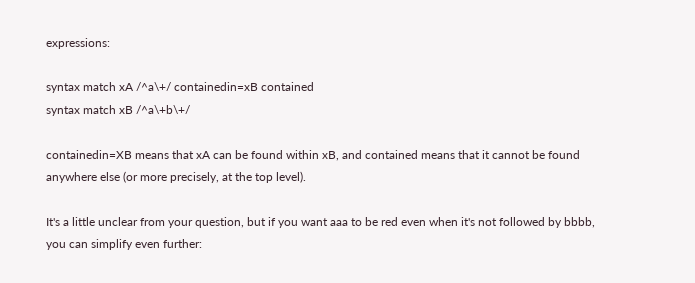expressions:

syntax match xA /^a\+/ containedin=xB contained
syntax match xB /^a\+b\+/

containedin=XB means that xA can be found within xB, and contained means that it cannot be found anywhere else (or more precisely, at the top level).

It's a little unclear from your question, but if you want aaa to be red even when it's not followed by bbbb, you can simplify even further: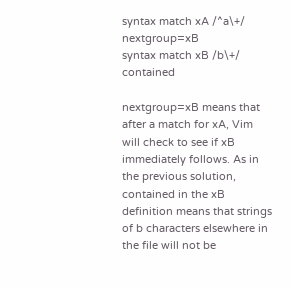syntax match xA /^a\+/ nextgroup=xB
syntax match xB /b\+/ contained

nextgroup=xB means that after a match for xA, Vim will check to see if xB immediately follows. As in the previous solution, contained in the xB definition means that strings of b characters elsewhere in the file will not be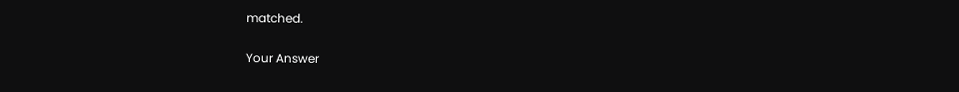matched.

Your Answer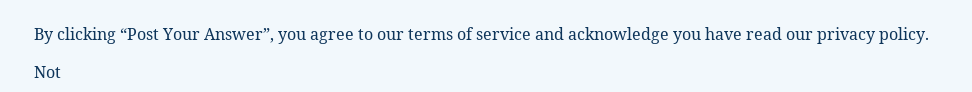By clicking “Post Your Answer”, you agree to our terms of service and acknowledge you have read our privacy policy.

Not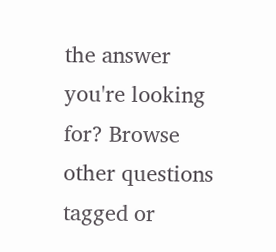the answer you're looking for? Browse other questions tagged or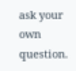ask your own question.